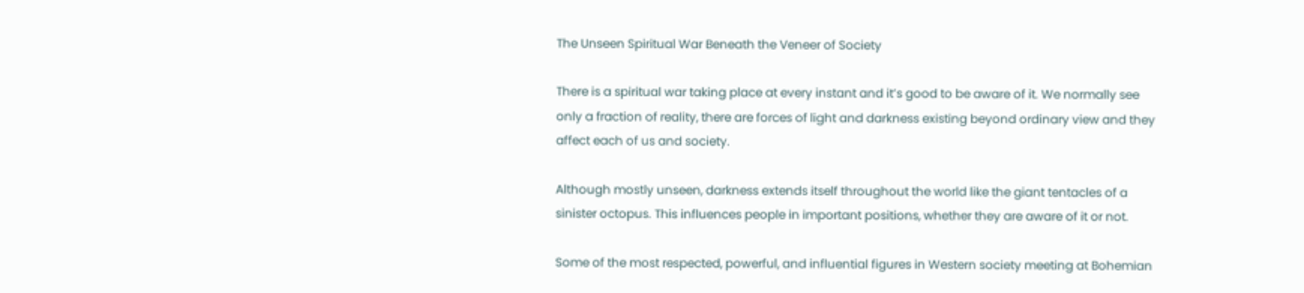The Unseen Spiritual War Beneath the Veneer of Society

There is a spiritual war taking place at every instant and it’s good to be aware of it. We normally see only a fraction of reality, there are forces of light and darkness existing beyond ordinary view and they affect each of us and society.

Although mostly unseen, darkness extends itself throughout the world like the giant tentacles of a sinister octopus. This influences people in important positions, whether they are aware of it or not.

Some of the most respected, powerful, and influential figures in Western society meeting at Bohemian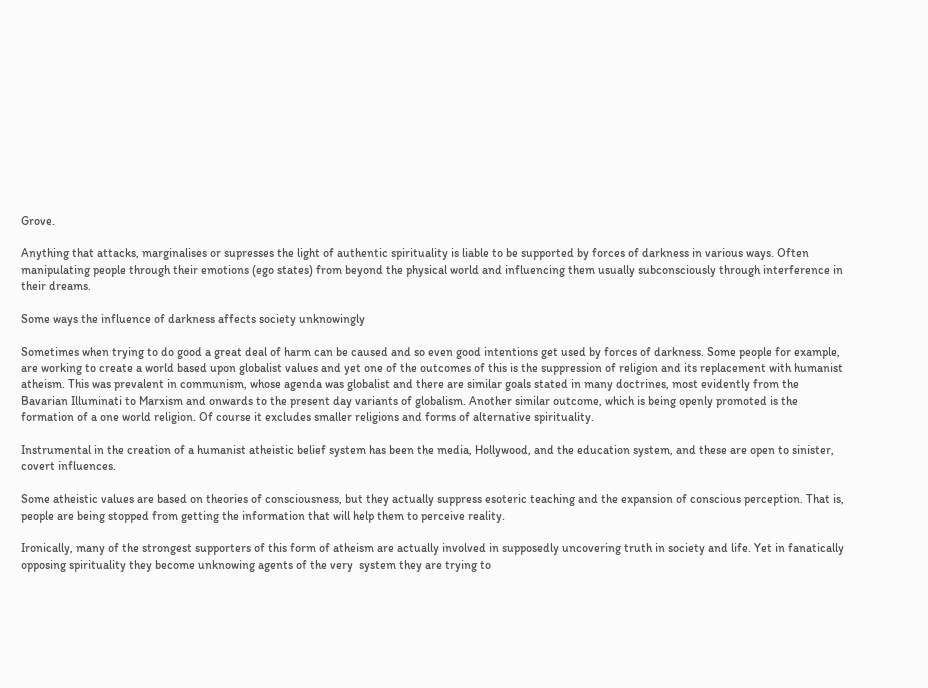Grove.

Anything that attacks, marginalises or supresses the light of authentic spirituality is liable to be supported by forces of darkness in various ways. Often manipulating people through their emotions (ego states) from beyond the physical world and influencing them usually subconsciously through interference in their dreams.

Some ways the influence of darkness affects society unknowingly

Sometimes when trying to do good a great deal of harm can be caused and so even good intentions get used by forces of darkness. Some people for example, are working to create a world based upon globalist values and yet one of the outcomes of this is the suppression of religion and its replacement with humanist atheism. This was prevalent in communism, whose agenda was globalist and there are similar goals stated in many doctrines, most evidently from the Bavarian Illuminati to Marxism and onwards to the present day variants of globalism. Another similar outcome, which is being openly promoted is the formation of a one world religion. Of course it excludes smaller religions and forms of alternative spirituality.

Instrumental in the creation of a humanist atheistic belief system has been the media, Hollywood, and the education system, and these are open to sinister, covert influences.

Some atheistic values are based on theories of consciousness, but they actually suppress esoteric teaching and the expansion of conscious perception. That is, people are being stopped from getting the information that will help them to perceive reality.

Ironically, many of the strongest supporters of this form of atheism are actually involved in supposedly uncovering truth in society and life. Yet in fanatically opposing spirituality they become unknowing agents of the very  system they are trying to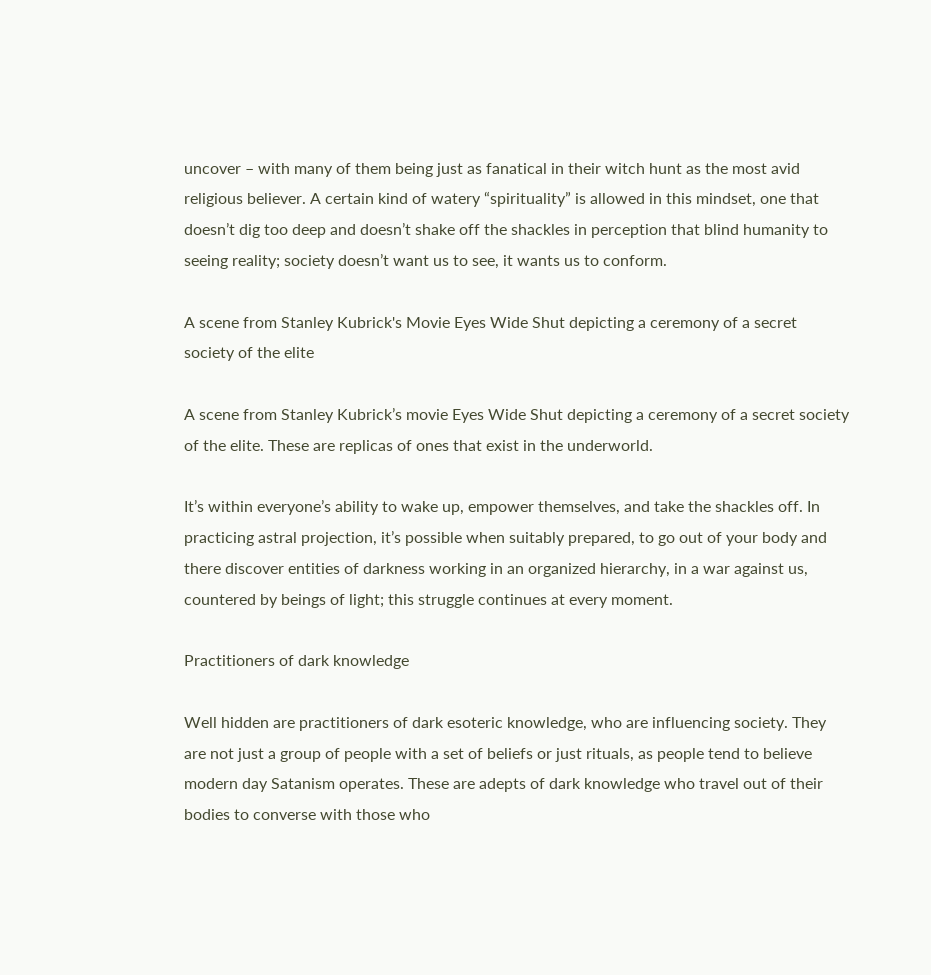uncover – with many of them being just as fanatical in their witch hunt as the most avid religious believer. A certain kind of watery “spirituality” is allowed in this mindset, one that doesn’t dig too deep and doesn’t shake off the shackles in perception that blind humanity to seeing reality; society doesn’t want us to see, it wants us to conform.

A scene from Stanley Kubrick's Movie Eyes Wide Shut depicting a ceremony of a secret society of the elite

A scene from Stanley Kubrick’s movie Eyes Wide Shut depicting a ceremony of a secret society of the elite. These are replicas of ones that exist in the underworld.

It’s within everyone’s ability to wake up, empower themselves, and take the shackles off. In practicing astral projection, it’s possible when suitably prepared, to go out of your body and there discover entities of darkness working in an organized hierarchy, in a war against us, countered by beings of light; this struggle continues at every moment.

Practitioners of dark knowledge

Well hidden are practitioners of dark esoteric knowledge, who are influencing society. They are not just a group of people with a set of beliefs or just rituals, as people tend to believe modern day Satanism operates. These are adepts of dark knowledge who travel out of their bodies to converse with those who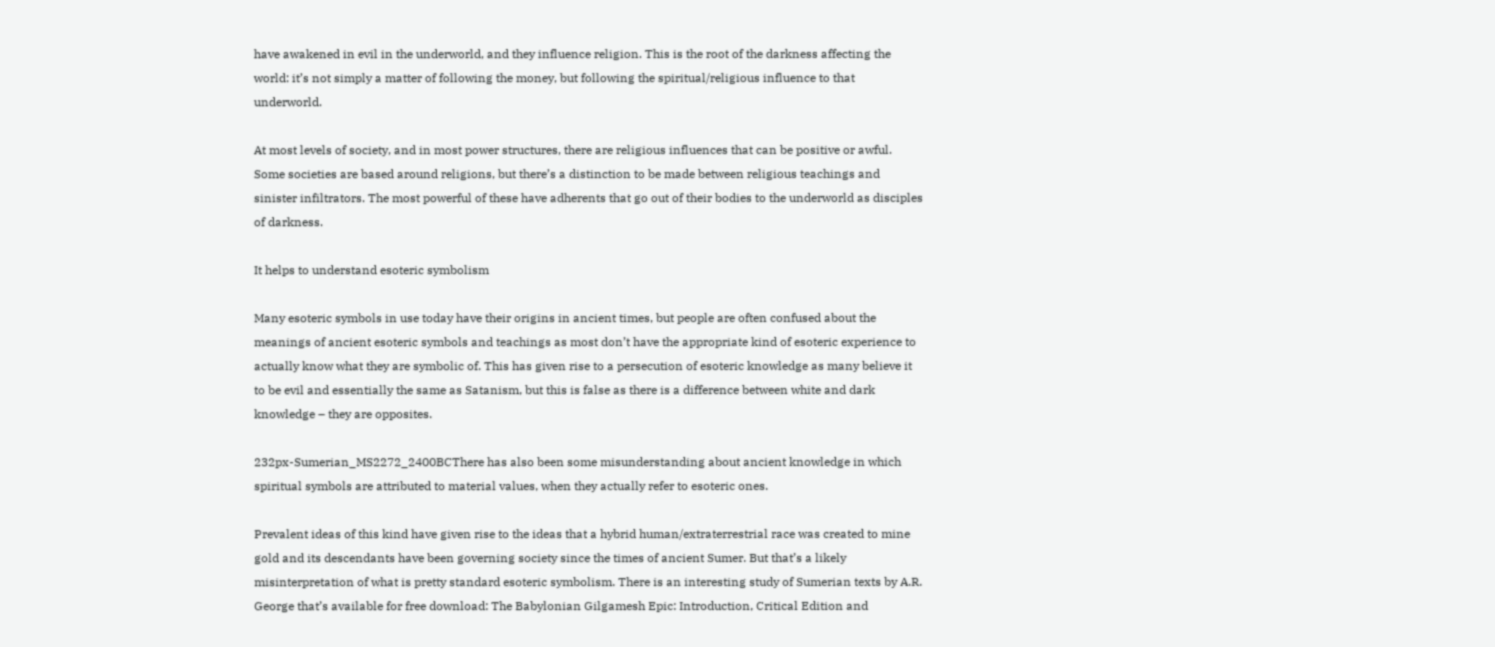have awakened in evil in the underworld, and they influence religion. This is the root of the darkness affecting the world: it’s not simply a matter of following the money, but following the spiritual/religious influence to that underworld.

At most levels of society, and in most power structures, there are religious influences that can be positive or awful. Some societies are based around religions, but there’s a distinction to be made between religious teachings and sinister infiltrators. The most powerful of these have adherents that go out of their bodies to the underworld as disciples of darkness.

It helps to understand esoteric symbolism

Many esoteric symbols in use today have their origins in ancient times, but people are often confused about the meanings of ancient esoteric symbols and teachings as most don’t have the appropriate kind of esoteric experience to actually know what they are symbolic of. This has given rise to a persecution of esoteric knowledge as many believe it to be evil and essentially the same as Satanism, but this is false as there is a difference between white and dark knowledge – they are opposites.

232px-Sumerian_MS2272_2400BCThere has also been some misunderstanding about ancient knowledge in which spiritual symbols are attributed to material values, when they actually refer to esoteric ones.

Prevalent ideas of this kind have given rise to the ideas that a hybrid human/extraterrestrial race was created to mine gold and its descendants have been governing society since the times of ancient Sumer. But that’s a likely misinterpretation of what is pretty standard esoteric symbolism. There is an interesting study of Sumerian texts by A.R. George that’s available for free download: The Babylonian Gilgamesh Epic: Introduction, Critical Edition and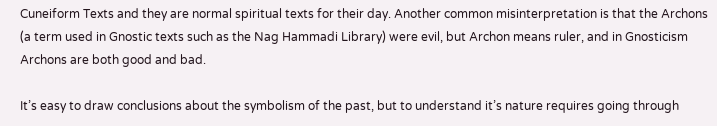Cuneiform Texts and they are normal spiritual texts for their day. Another common misinterpretation is that the Archons (a term used in Gnostic texts such as the Nag Hammadi Library) were evil, but Archon means ruler, and in Gnosticism Archons are both good and bad.

It’s easy to draw conclusions about the symbolism of the past, but to understand it’s nature requires going through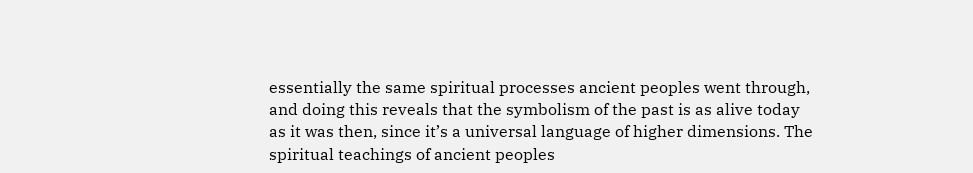essentially the same spiritual processes ancient peoples went through, and doing this reveals that the symbolism of the past is as alive today as it was then, since it’s a universal language of higher dimensions. The spiritual teachings of ancient peoples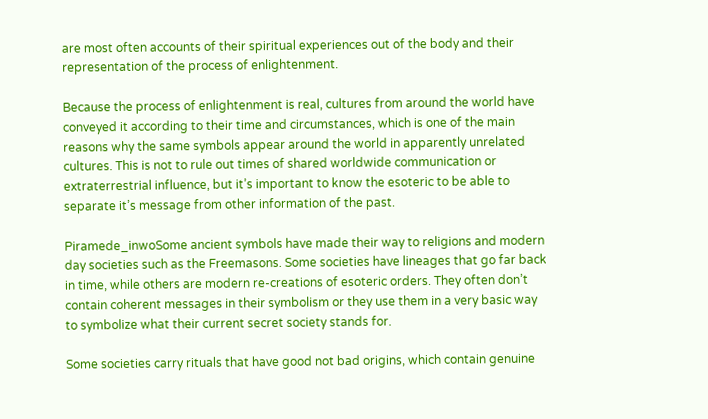are most often accounts of their spiritual experiences out of the body and their representation of the process of enlightenment.

Because the process of enlightenment is real, cultures from around the world have conveyed it according to their time and circumstances, which is one of the main reasons why the same symbols appear around the world in apparently unrelated cultures. This is not to rule out times of shared worldwide communication or extraterrestrial influence, but it’s important to know the esoteric to be able to separate it’s message from other information of the past.

Piramede_inwoSome ancient symbols have made their way to religions and modern day societies such as the Freemasons. Some societies have lineages that go far back in time, while others are modern re-creations of esoteric orders. They often don’t contain coherent messages in their symbolism or they use them in a very basic way to symbolize what their current secret society stands for.

Some societies carry rituals that have good not bad origins, which contain genuine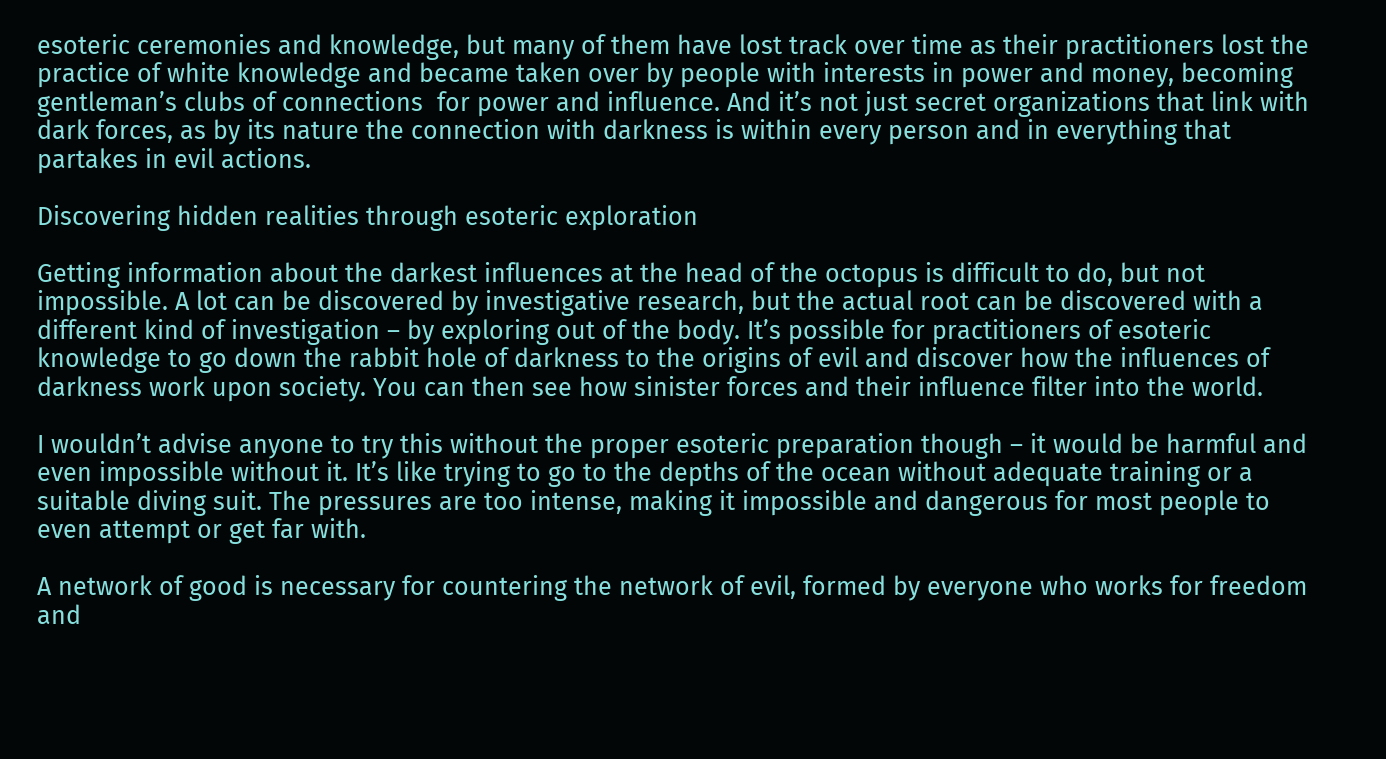esoteric ceremonies and knowledge, but many of them have lost track over time as their practitioners lost the practice of white knowledge and became taken over by people with interests in power and money, becoming gentleman’s clubs of connections  for power and influence. And it’s not just secret organizations that link with dark forces, as by its nature the connection with darkness is within every person and in everything that partakes in evil actions.

Discovering hidden realities through esoteric exploration

Getting information about the darkest influences at the head of the octopus is difficult to do, but not impossible. A lot can be discovered by investigative research, but the actual root can be discovered with a different kind of investigation – by exploring out of the body. It’s possible for practitioners of esoteric knowledge to go down the rabbit hole of darkness to the origins of evil and discover how the influences of darkness work upon society. You can then see how sinister forces and their influence filter into the world.

I wouldn’t advise anyone to try this without the proper esoteric preparation though – it would be harmful and even impossible without it. It’s like trying to go to the depths of the ocean without adequate training or a suitable diving suit. The pressures are too intense, making it impossible and dangerous for most people to even attempt or get far with.

A network of good is necessary for countering the network of evil, formed by everyone who works for freedom and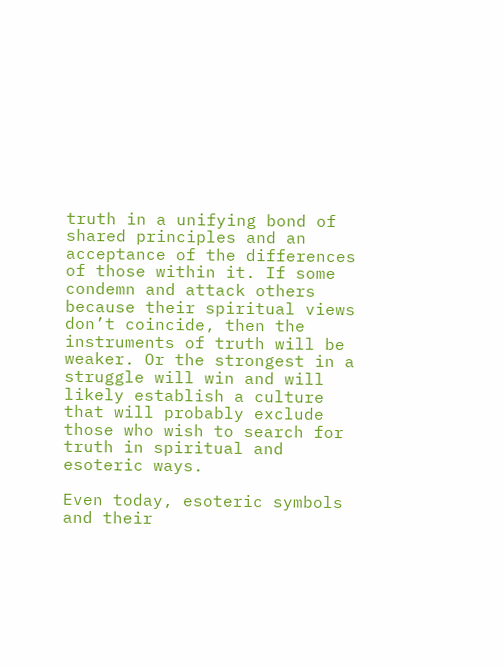truth in a unifying bond of shared principles and an acceptance of the differences of those within it. If some condemn and attack others because their spiritual views don’t coincide, then the instruments of truth will be weaker. Or the strongest in a struggle will win and will likely establish a culture that will probably exclude those who wish to search for truth in spiritual and esoteric ways.

Even today, esoteric symbols and their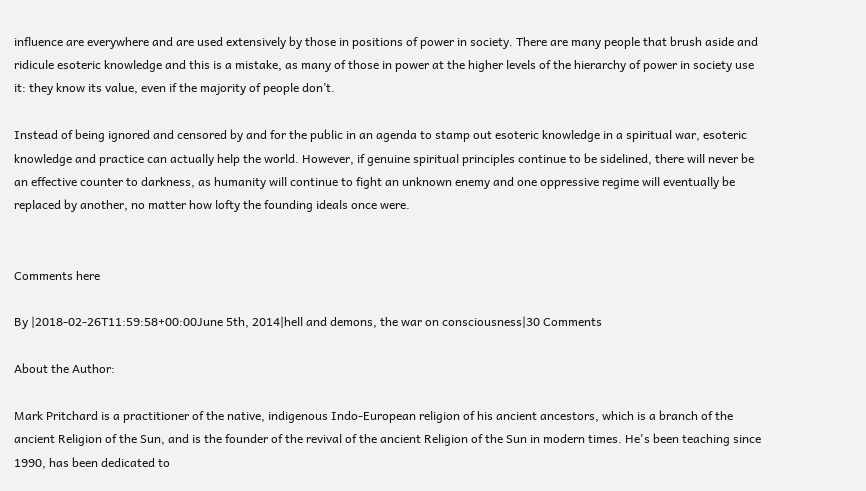influence are everywhere and are used extensively by those in positions of power in society. There are many people that brush aside and ridicule esoteric knowledge and this is a mistake, as many of those in power at the higher levels of the hierarchy of power in society use it: they know its value, even if the majority of people don’t.

Instead of being ignored and censored by and for the public in an agenda to stamp out esoteric knowledge in a spiritual war, esoteric knowledge and practice can actually help the world. However, if genuine spiritual principles continue to be sidelined, there will never be an effective counter to darkness, as humanity will continue to fight an unknown enemy and one oppressive regime will eventually be replaced by another, no matter how lofty the founding ideals once were.


Comments here

By |2018-02-26T11:59:58+00:00June 5th, 2014|hell and demons, the war on consciousness|30 Comments

About the Author:

Mark Pritchard is a practitioner of the native, indigenous Indo-European religion of his ancient ancestors, which is a branch of the ancient Religion of the Sun, and is the founder of the revival of the ancient Religion of the Sun in modern times. He's been teaching since 1990, has been dedicated to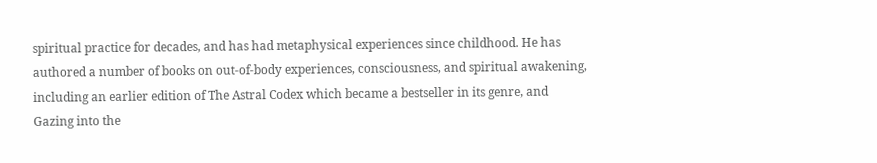spiritual practice for decades, and has had metaphysical experiences since childhood. He has authored a number of books on out-of-body experiences, consciousness, and spiritual awakening, including an earlier edition of The Astral Codex which became a bestseller in its genre, and Gazing into the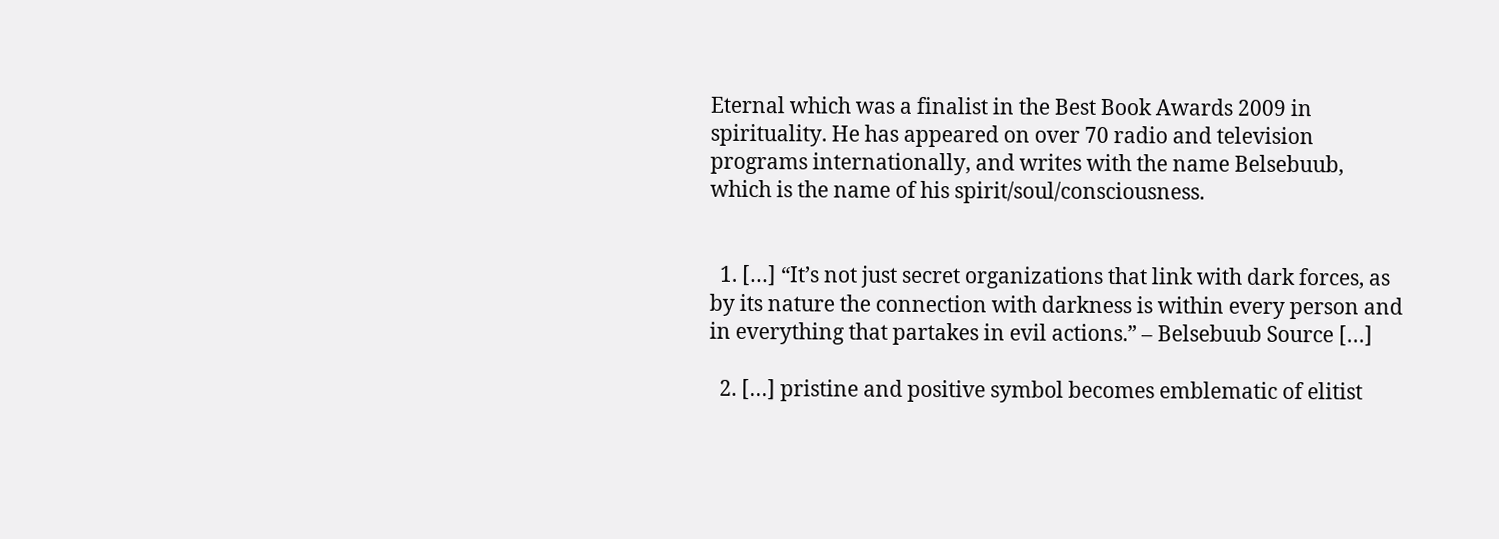Eternal which was a finalist in the Best Book Awards 2009 in spirituality. He has appeared on over 70 radio and television programs internationally, and writes with the name Belsebuub, which is the name of his spirit/soul/consciousness.


  1. […] “It’s not just secret organizations that link with dark forces, as by its nature the connection with darkness is within every person and in everything that partakes in evil actions.” – Belsebuub Source […]

  2. […] pristine and positive symbol becomes emblematic of elitist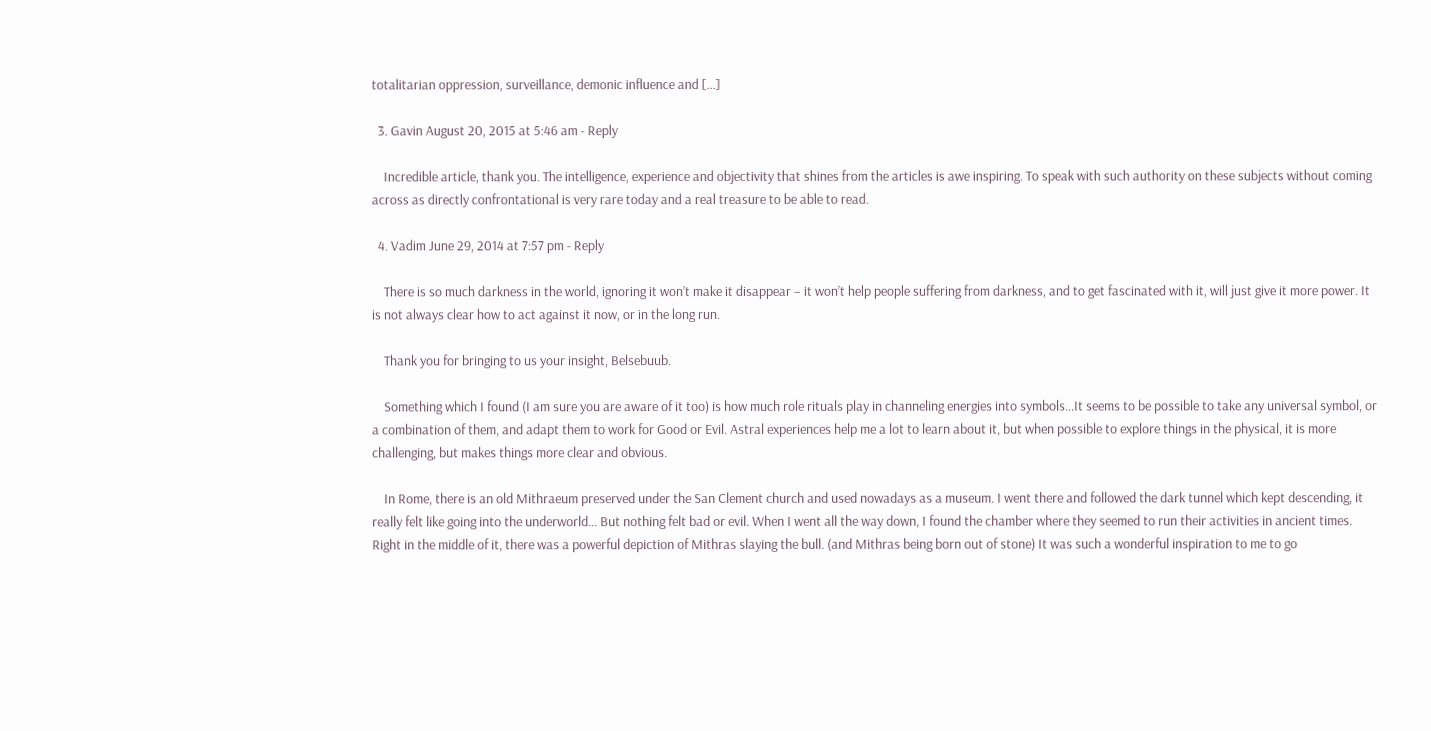totalitarian oppression, surveillance, demonic influence and […]

  3. Gavin August 20, 2015 at 5:46 am - Reply

    Incredible article, thank you. The intelligence, experience and objectivity that shines from the articles is awe inspiring. To speak with such authority on these subjects without coming across as directly confrontational is very rare today and a real treasure to be able to read.

  4. Vadim June 29, 2014 at 7:57 pm - Reply

    There is so much darkness in the world, ignoring it won’t make it disappear – it won’t help people suffering from darkness, and to get fascinated with it, will just give it more power. It is not always clear how to act against it now, or in the long run.

    Thank you for bringing to us your insight, Belsebuub.

    Something which I found (I am sure you are aware of it too) is how much role rituals play in channeling energies into symbols…It seems to be possible to take any universal symbol, or a combination of them, and adapt them to work for Good or Evil. Astral experiences help me a lot to learn about it, but when possible to explore things in the physical, it is more challenging, but makes things more clear and obvious.

    In Rome, there is an old Mithraeum preserved under the San Clement church and used nowadays as a museum. I went there and followed the dark tunnel which kept descending, it really felt like going into the underworld… But nothing felt bad or evil. When I went all the way down, I found the chamber where they seemed to run their activities in ancient times. Right in the middle of it, there was a powerful depiction of Mithras slaying the bull. (and Mithras being born out of stone) It was such a wonderful inspiration to me to go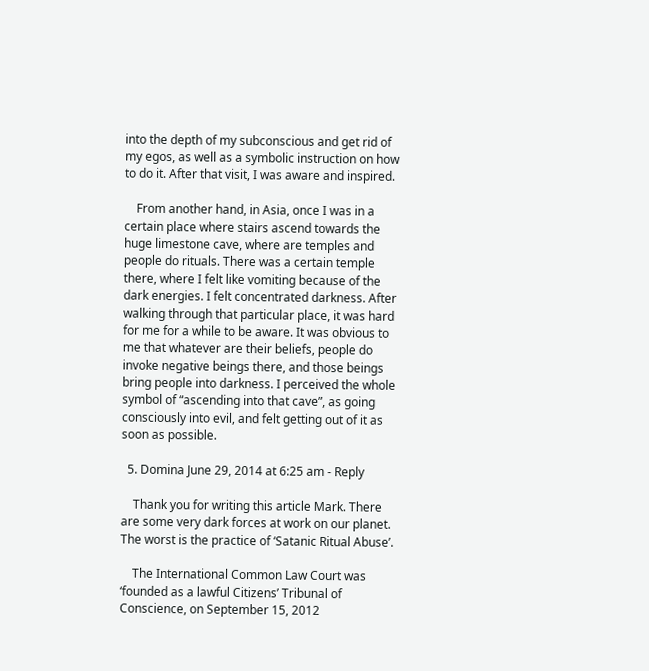into the depth of my subconscious and get rid of my egos, as well as a symbolic instruction on how to do it. After that visit, I was aware and inspired.

    From another hand, in Asia, once I was in a certain place where stairs ascend towards the huge limestone cave, where are temples and people do rituals. There was a certain temple there, where I felt like vomiting because of the dark energies. I felt concentrated darkness. After walking through that particular place, it was hard for me for a while to be aware. It was obvious to me that whatever are their beliefs, people do invoke negative beings there, and those beings bring people into darkness. I perceived the whole symbol of “ascending into that cave”, as going consciously into evil, and felt getting out of it as soon as possible.

  5. Domina June 29, 2014 at 6:25 am - Reply

    Thank you for writing this article Mark. There are some very dark forces at work on our planet. The worst is the practice of ‘Satanic Ritual Abuse’.

    The International Common Law Court was ‘founded as a lawful Citizens’ Tribunal of Conscience, on September 15, 2012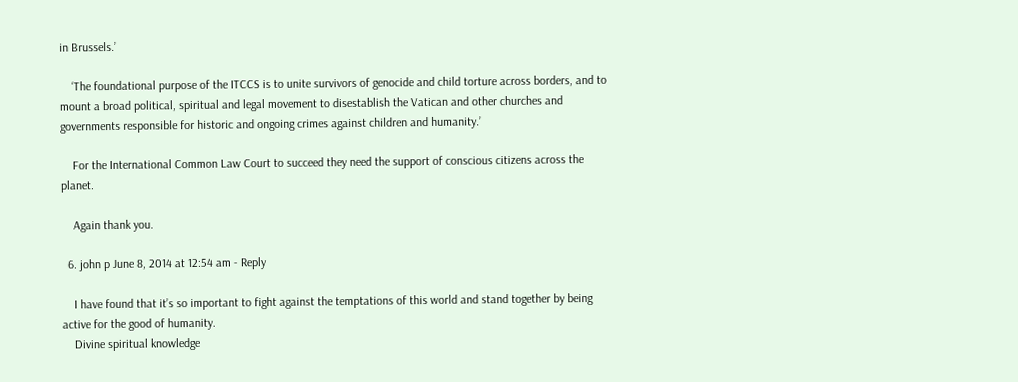in Brussels.’

    ‘The foundational purpose of the ITCCS is to unite survivors of genocide and child torture across borders, and to mount a broad political, spiritual and legal movement to disestablish the Vatican and other churches and governments responsible for historic and ongoing crimes against children and humanity.’

    For the International Common Law Court to succeed they need the support of conscious citizens across the planet.

    Again thank you.

  6. john p June 8, 2014 at 12:54 am - Reply

    I have found that it’s so important to fight against the temptations of this world and stand together by being active for the good of humanity.
    Divine spiritual knowledge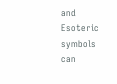and Esoteric symbols can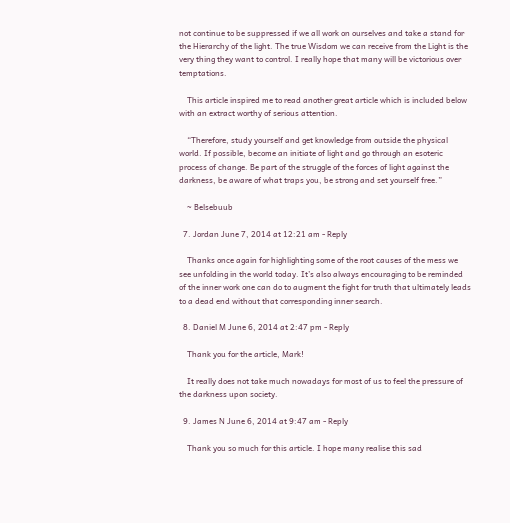not continue to be suppressed if we all work on ourselves and take a stand for the Hierarchy of the light. The true Wisdom we can receive from the Light is the very thing they want to control. I really hope that many will be victorious over temptations.

    This article inspired me to read another great article which is included below with an extract worthy of serious attention.

    “Therefore, study yourself and get knowledge from outside the physical world. If possible, become an initiate of light and go through an esoteric process of change. Be part of the struggle of the forces of light against the darkness, be aware of what traps you, be strong and set yourself free.”

    ~ Belsebuub

  7. Jordan June 7, 2014 at 12:21 am - Reply

    Thanks once again for highlighting some of the root causes of the mess we see unfolding in the world today. It’s also always encouraging to be reminded of the inner work one can do to augment the fight for truth that ultimately leads to a dead end without that corresponding inner search.

  8. Daniel M June 6, 2014 at 2:47 pm - Reply

    Thank you for the article, Mark!

    It really does not take much nowadays for most of us to feel the pressure of the darkness upon society.

  9. James N June 6, 2014 at 9:47 am - Reply

    Thank you so much for this article. I hope many realise this sad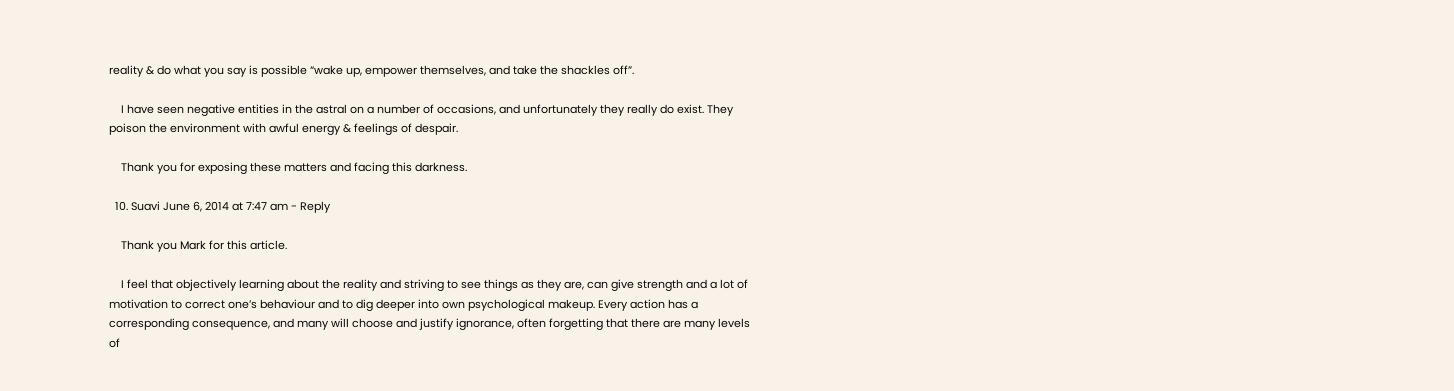reality & do what you say is possible “wake up, empower themselves, and take the shackles off”.

    I have seen negative entities in the astral on a number of occasions, and unfortunately they really do exist. They poison the environment with awful energy & feelings of despair.

    Thank you for exposing these matters and facing this darkness.

  10. Suavi June 6, 2014 at 7:47 am - Reply

    Thank you Mark for this article.

    I feel that objectively learning about the reality and striving to see things as they are, can give strength and a lot of motivation to correct one’s behaviour and to dig deeper into own psychological makeup. Every action has a corresponding consequence, and many will choose and justify ignorance, often forgetting that there are many levels of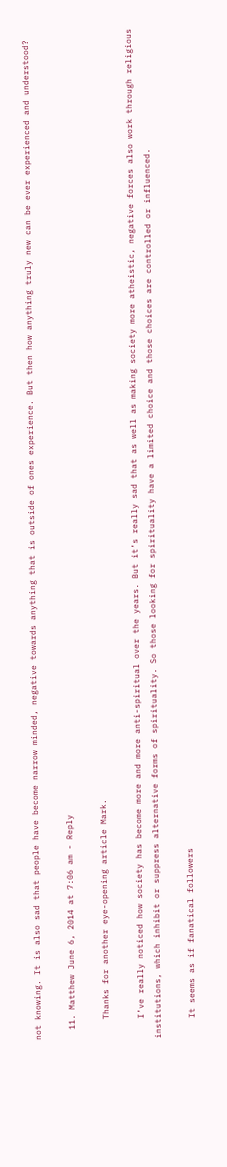not knowing. It is also sad that people have become narrow minded, negative towards anything that is outside of ones experience. But then how anything truly new can be ever experienced and understood?

  11. Matthew June 6, 2014 at 7:06 am - Reply

    Thanks for another eye-opening article Mark.

    I’ve really noticed how society has become more and more anti-spiritual over the years. But it’s really sad that as well as making society more atheistic, negative forces also work through religious institutions, which inhibit or suppress alternative forms of spirituality. So those looking for spirituality have a limited choice and those choices are controlled or influenced.

    It seems as if fanatical followers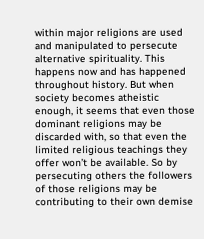within major religions are used and manipulated to persecute alternative spirituality. This happens now and has happened throughout history. But when society becomes atheistic enough, it seems that even those dominant religions may be discarded with, so that even the limited religious teachings they offer won’t be available. So by persecuting others the followers of those religions may be contributing to their own demise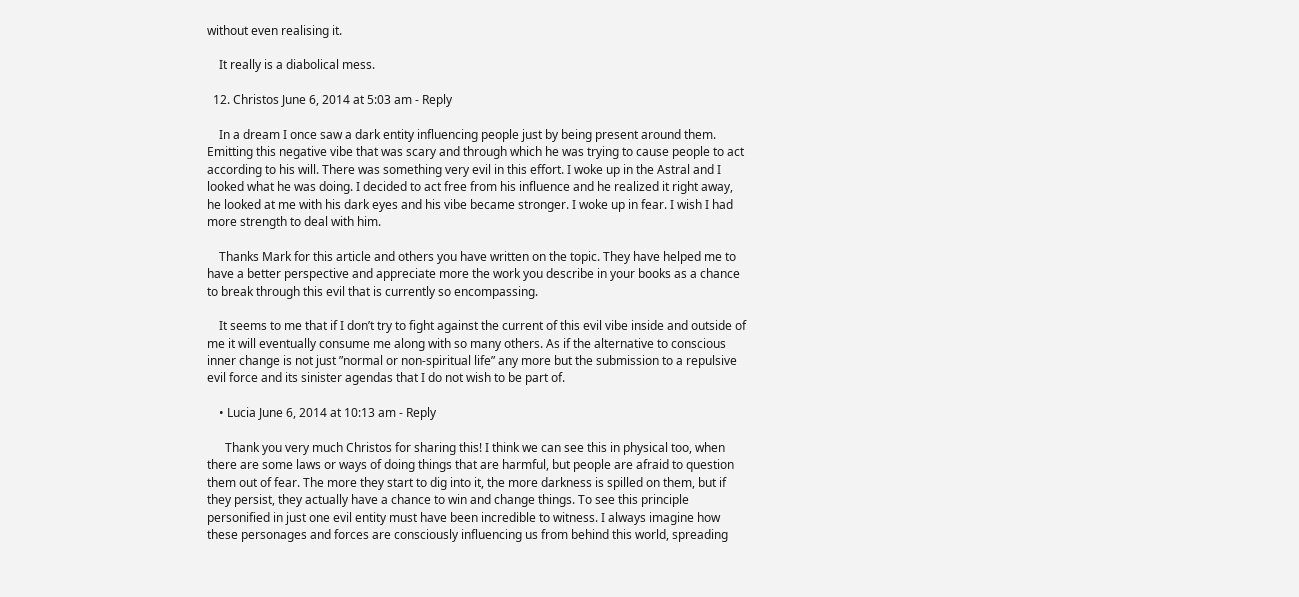without even realising it.

    It really is a diabolical mess.

  12. Christos June 6, 2014 at 5:03 am - Reply

    In a dream I once saw a dark entity influencing people just by being present around them. Emitting this negative vibe that was scary and through which he was trying to cause people to act according to his will. There was something very evil in this effort. I woke up in the Astral and I looked what he was doing. I decided to act free from his influence and he realized it right away, he looked at me with his dark eyes and his vibe became stronger. I woke up in fear. I wish I had more strength to deal with him.

    Thanks Mark for this article and others you have written on the topic. They have helped me to have a better perspective and appreciate more the work you describe in your books as a chance to break through this evil that is currently so encompassing.

    It seems to me that if I don’t try to fight against the current of this evil vibe inside and outside of me it will eventually consume me along with so many others. As if the alternative to conscious inner change is not just ”normal or non-spiritual life” any more but the submission to a repulsive evil force and its sinister agendas that I do not wish to be part of.

    • Lucia June 6, 2014 at 10:13 am - Reply

      Thank you very much Christos for sharing this! I think we can see this in physical too, when there are some laws or ways of doing things that are harmful, but people are afraid to question them out of fear. The more they start to dig into it, the more darkness is spilled on them, but if they persist, they actually have a chance to win and change things. To see this principle personified in just one evil entity must have been incredible to witness. I always imagine how these personages and forces are consciously influencing us from behind this world, spreading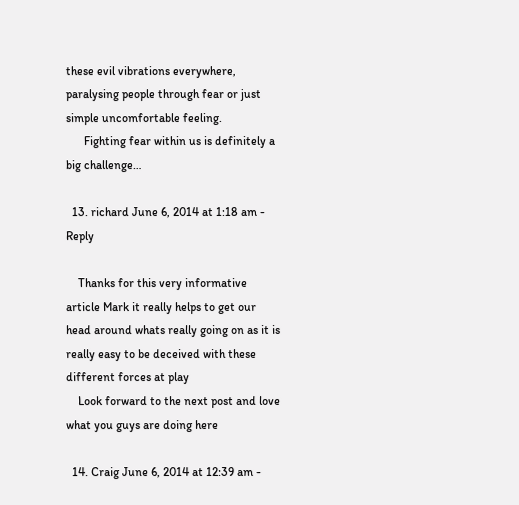these evil vibrations everywhere, paralysing people through fear or just simple uncomfortable feeling.
      Fighting fear within us is definitely a big challenge…

  13. richard June 6, 2014 at 1:18 am - Reply

    Thanks for this very informative article Mark it really helps to get our head around whats really going on as it is really easy to be deceived with these different forces at play
    Look forward to the next post and love what you guys are doing here

  14. Craig June 6, 2014 at 12:39 am -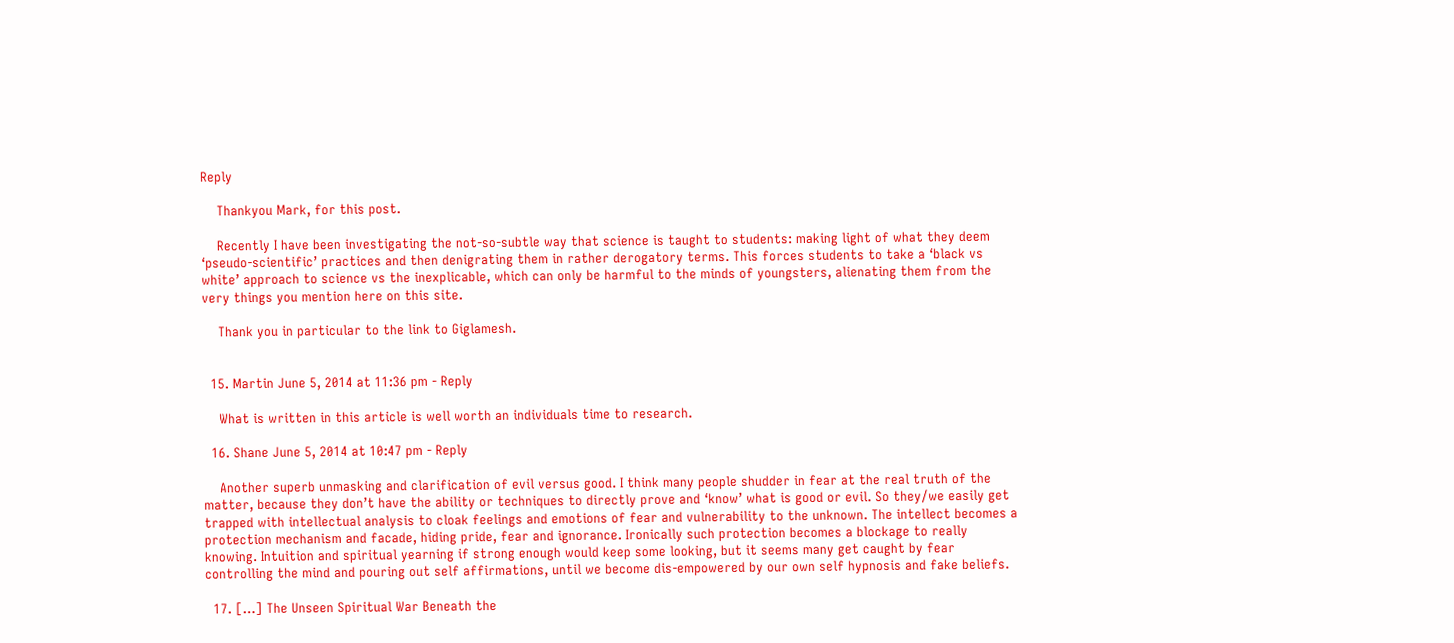Reply

    Thankyou Mark, for this post.

    Recently I have been investigating the not-so-subtle way that science is taught to students: making light of what they deem ‘pseudo-scientific’ practices and then denigrating them in rather derogatory terms. This forces students to take a ‘black vs white’ approach to science vs the inexplicable, which can only be harmful to the minds of youngsters, alienating them from the very things you mention here on this site.

    Thank you in particular to the link to Giglamesh.


  15. Martin June 5, 2014 at 11:36 pm - Reply

    What is written in this article is well worth an individuals time to research.

  16. Shane June 5, 2014 at 10:47 pm - Reply

    Another superb unmasking and clarification of evil versus good. I think many people shudder in fear at the real truth of the matter, because they don’t have the ability or techniques to directly prove and ‘know’ what is good or evil. So they/we easily get trapped with intellectual analysis to cloak feelings and emotions of fear and vulnerability to the unknown. The intellect becomes a protection mechanism and facade, hiding pride, fear and ignorance. Ironically such protection becomes a blockage to really knowing. Intuition and spiritual yearning if strong enough would keep some looking, but it seems many get caught by fear controlling the mind and pouring out self affirmations, until we become dis-empowered by our own self hypnosis and fake beliefs.

  17. […] The Unseen Spiritual War Beneath the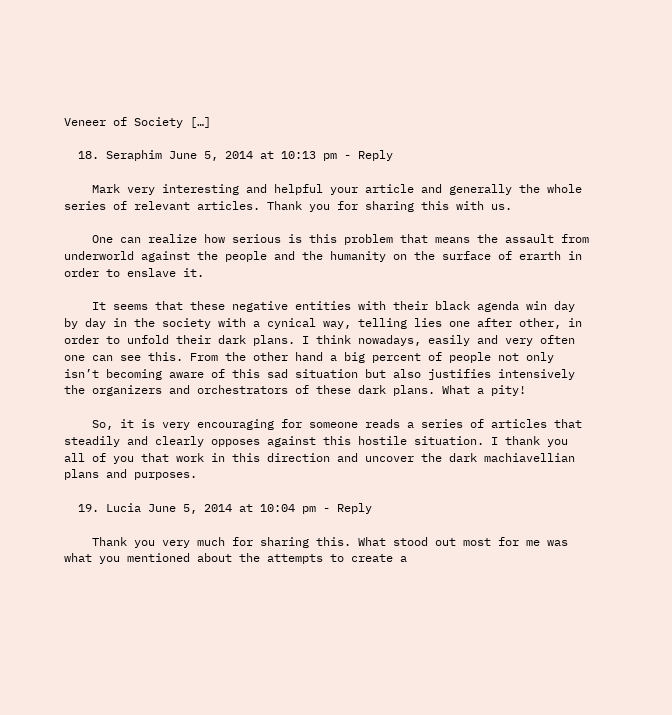Veneer of Society […]

  18. Seraphim June 5, 2014 at 10:13 pm - Reply

    Mark very interesting and helpful your article and generally the whole series of relevant articles. Thank you for sharing this with us.

    One can realize how serious is this problem that means the assault from underworld against the people and the humanity on the surface of erarth in order to enslave it.

    It seems that these negative entities with their black agenda win day by day in the society with a cynical way, telling lies one after other, in order to unfold their dark plans. I think nowadays, easily and very often one can see this. From the other hand a big percent of people not only isn’t becoming aware of this sad situation but also justifies intensively the organizers and orchestrators of these dark plans. What a pity!

    So, it is very encouraging for someone reads a series of articles that steadily and clearly opposes against this hostile situation. I thank you all of you that work in this direction and uncover the dark machiavellian plans and purposes.

  19. Lucia June 5, 2014 at 10:04 pm - Reply

    Thank you very much for sharing this. What stood out most for me was what you mentioned about the attempts to create a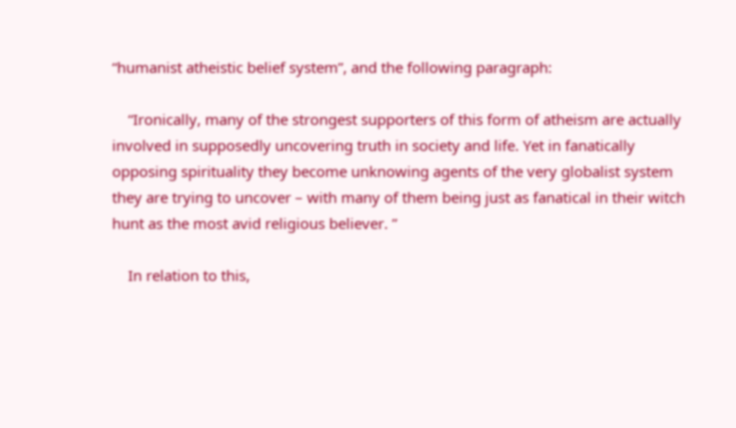“humanist atheistic belief system”, and the following paragraph:

    “Ironically, many of the strongest supporters of this form of atheism are actually involved in supposedly uncovering truth in society and life. Yet in fanatically opposing spirituality they become unknowing agents of the very globalist system they are trying to uncover – with many of them being just as fanatical in their witch hunt as the most avid religious believer. ”

    In relation to this,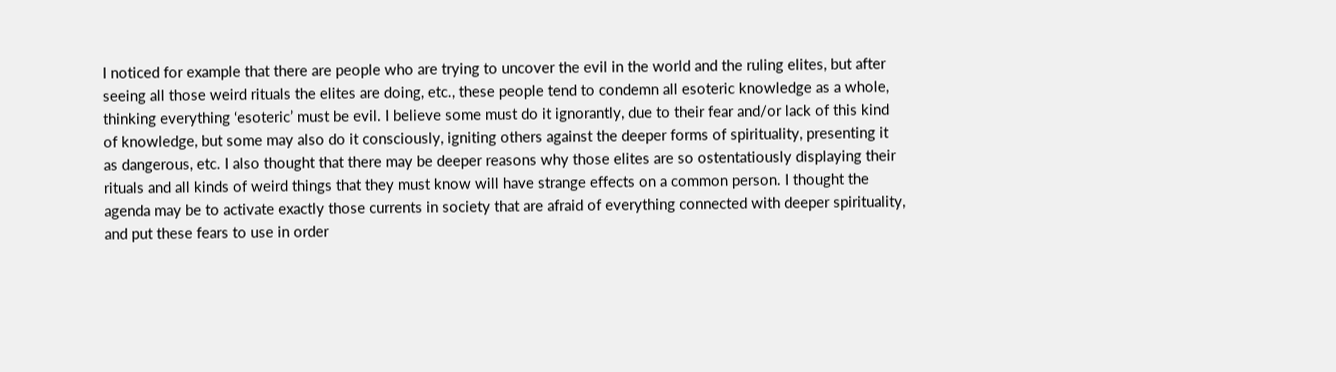I noticed for example that there are people who are trying to uncover the evil in the world and the ruling elites, but after seeing all those weird rituals the elites are doing, etc., these people tend to condemn all esoteric knowledge as a whole, thinking everything ‘esoteric’ must be evil. I believe some must do it ignorantly, due to their fear and/or lack of this kind of knowledge, but some may also do it consciously, igniting others against the deeper forms of spirituality, presenting it as dangerous, etc. I also thought that there may be deeper reasons why those elites are so ostentatiously displaying their rituals and all kinds of weird things that they must know will have strange effects on a common person. I thought the agenda may be to activate exactly those currents in society that are afraid of everything connected with deeper spirituality, and put these fears to use in order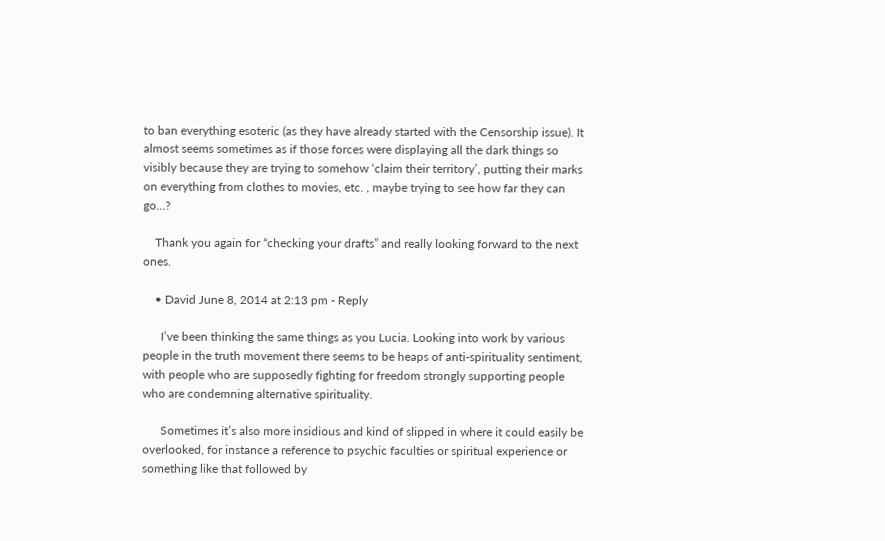to ban everything esoteric (as they have already started with the Censorship issue). It almost seems sometimes as if those forces were displaying all the dark things so visibly because they are trying to somehow ‘claim their territory’, putting their marks on everything from clothes to movies, etc. , maybe trying to see how far they can go…?

    Thank you again for “checking your drafts” and really looking forward to the next ones.

    • David June 8, 2014 at 2:13 pm - Reply

      I’ve been thinking the same things as you Lucia. Looking into work by various people in the truth movement there seems to be heaps of anti-spirituality sentiment, with people who are supposedly fighting for freedom strongly supporting people who are condemning alternative spirituality.

      Sometimes it’s also more insidious and kind of slipped in where it could easily be overlooked, for instance a reference to psychic faculties or spiritual experience or something like that followed by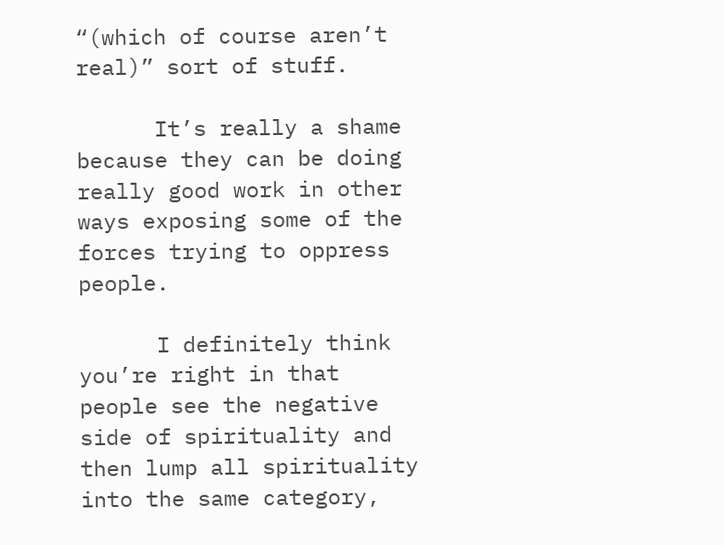“(which of course aren’t real)” sort of stuff.

      It’s really a shame because they can be doing really good work in other ways exposing some of the forces trying to oppress people.

      I definitely think you’re right in that people see the negative side of spirituality and then lump all spirituality into the same category,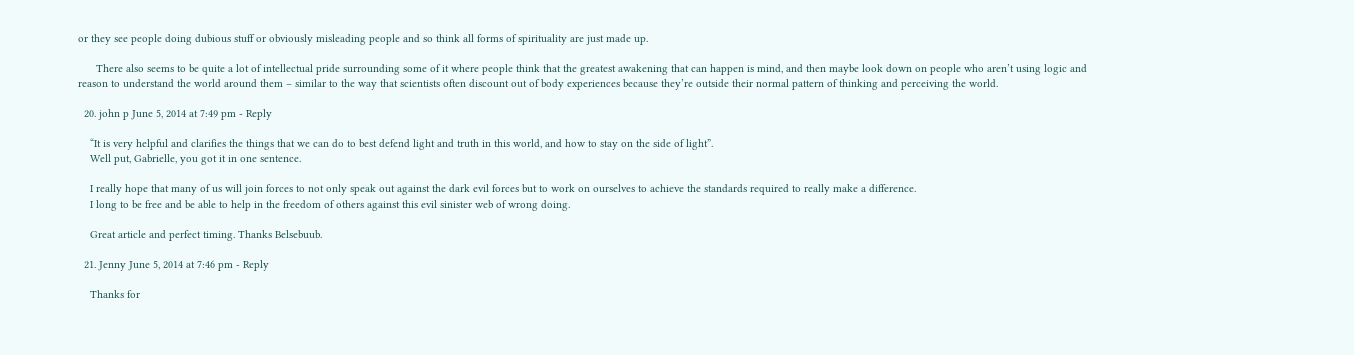or they see people doing dubious stuff or obviously misleading people and so think all forms of spirituality are just made up.

      There also seems to be quite a lot of intellectual pride surrounding some of it where people think that the greatest awakening that can happen is mind, and then maybe look down on people who aren’t using logic and reason to understand the world around them – similar to the way that scientists often discount out of body experiences because they’re outside their normal pattern of thinking and perceiving the world.

  20. john p June 5, 2014 at 7:49 pm - Reply

    “It is very helpful and clarifies the things that we can do to best defend light and truth in this world, and how to stay on the side of light”.
    Well put, Gabrielle, you got it in one sentence.

    I really hope that many of us will join forces to not only speak out against the dark evil forces but to work on ourselves to achieve the standards required to really make a difference.
    I long to be free and be able to help in the freedom of others against this evil sinister web of wrong doing.

    Great article and perfect timing. Thanks Belsebuub.

  21. Jenny June 5, 2014 at 7:46 pm - Reply

    Thanks for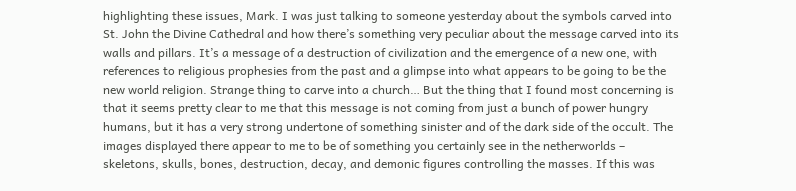highlighting these issues, Mark. I was just talking to someone yesterday about the symbols carved into St. John the Divine Cathedral and how there’s something very peculiar about the message carved into its walls and pillars. It’s a message of a destruction of civilization and the emergence of a new one, with references to religious prophesies from the past and a glimpse into what appears to be going to be the new world religion. Strange thing to carve into a church… But the thing that I found most concerning is that it seems pretty clear to me that this message is not coming from just a bunch of power hungry humans, but it has a very strong undertone of something sinister and of the dark side of the occult. The images displayed there appear to me to be of something you certainly see in the netherworlds – skeletons, skulls, bones, destruction, decay, and demonic figures controlling the masses. If this was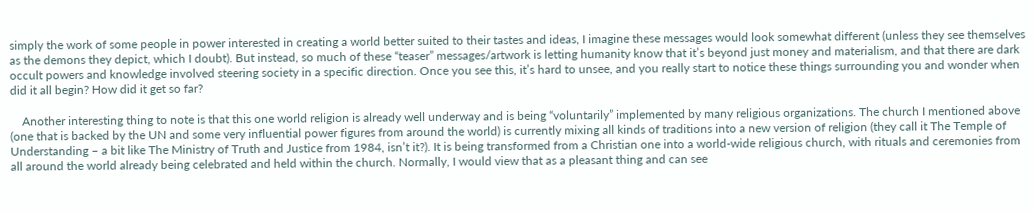simply the work of some people in power interested in creating a world better suited to their tastes and ideas, I imagine these messages would look somewhat different (unless they see themselves as the demons they depict, which I doubt). But instead, so much of these “teaser” messages/artwork is letting humanity know that it’s beyond just money and materialism, and that there are dark occult powers and knowledge involved steering society in a specific direction. Once you see this, it’s hard to unsee, and you really start to notice these things surrounding you and wonder when did it all begin? How did it get so far?

    Another interesting thing to note is that this one world religion is already well underway and is being “voluntarily” implemented by many religious organizations. The church I mentioned above (one that is backed by the UN and some very influential power figures from around the world) is currently mixing all kinds of traditions into a new version of religion (they call it The Temple of Understanding – a bit like The Ministry of Truth and Justice from 1984, isn’t it?). It is being transformed from a Christian one into a world-wide religious church, with rituals and ceremonies from all around the world already being celebrated and held within the church. Normally, I would view that as a pleasant thing and can see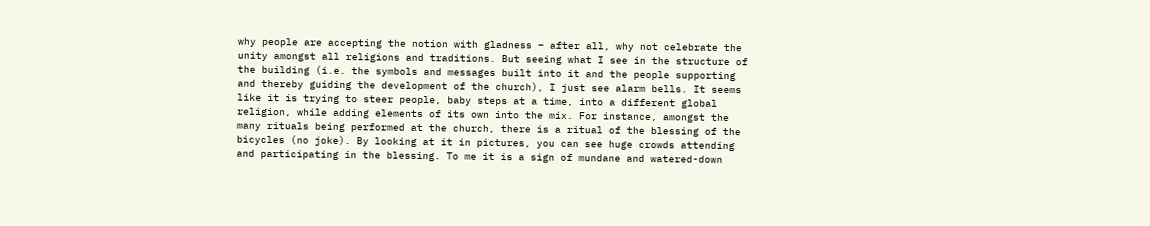why people are accepting the notion with gladness – after all, why not celebrate the unity amongst all religions and traditions. But seeing what I see in the structure of the building (i.e. the symbols and messages built into it and the people supporting and thereby guiding the development of the church), I just see alarm bells. It seems like it is trying to steer people, baby steps at a time, into a different global religion, while adding elements of its own into the mix. For instance, amongst the many rituals being performed at the church, there is a ritual of the blessing of the bicycles (no joke). By looking at it in pictures, you can see huge crowds attending and participating in the blessing. To me it is a sign of mundane and watered-down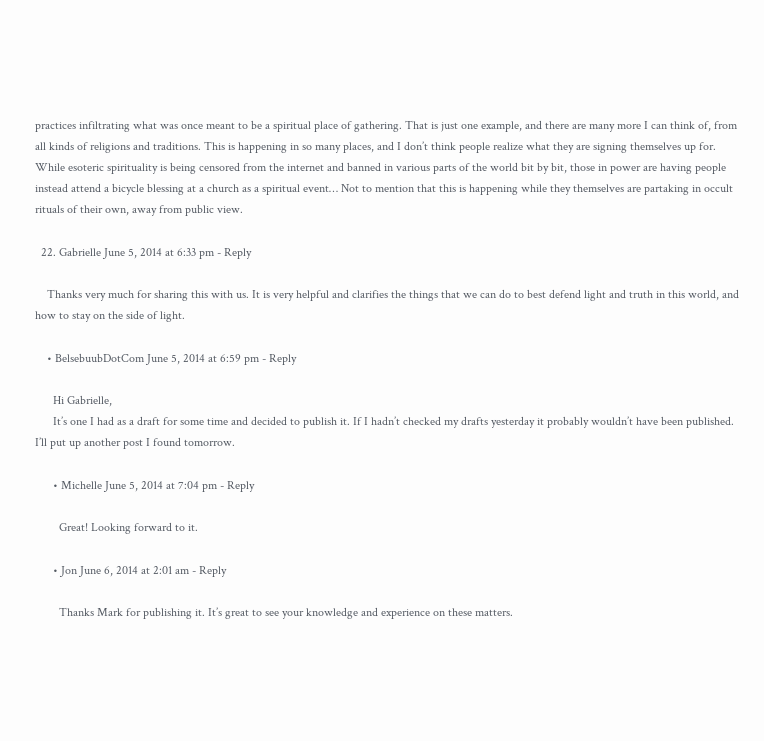practices infiltrating what was once meant to be a spiritual place of gathering. That is just one example, and there are many more I can think of, from all kinds of religions and traditions. This is happening in so many places, and I don’t think people realize what they are signing themselves up for. While esoteric spirituality is being censored from the internet and banned in various parts of the world bit by bit, those in power are having people instead attend a bicycle blessing at a church as a spiritual event… Not to mention that this is happening while they themselves are partaking in occult rituals of their own, away from public view.

  22. Gabrielle June 5, 2014 at 6:33 pm - Reply

    Thanks very much for sharing this with us. It is very helpful and clarifies the things that we can do to best defend light and truth in this world, and how to stay on the side of light.

    • BelsebuubDotCom June 5, 2014 at 6:59 pm - Reply

      Hi Gabrielle,
      It’s one I had as a draft for some time and decided to publish it. If I hadn’t checked my drafts yesterday it probably wouldn’t have been published. I’ll put up another post I found tomorrow.

      • Michelle June 5, 2014 at 7:04 pm - Reply

        Great! Looking forward to it.

      • Jon June 6, 2014 at 2:01 am - Reply

        Thanks Mark for publishing it. It’s great to see your knowledge and experience on these matters.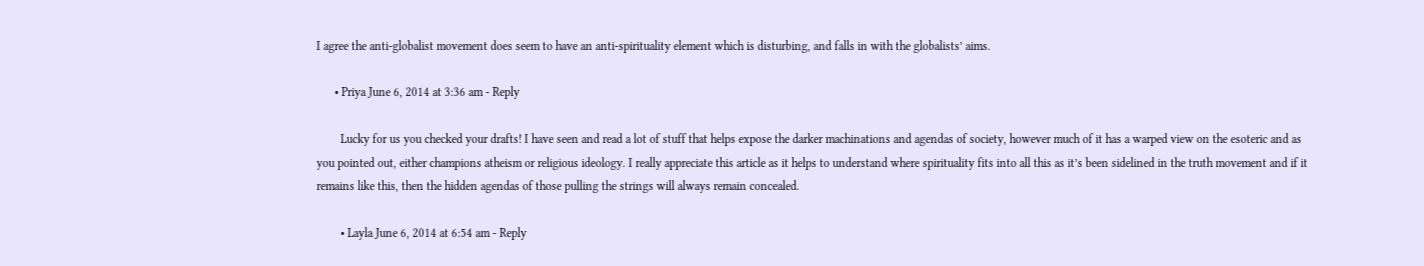I agree the anti-globalist movement does seem to have an anti-spirituality element which is disturbing, and falls in with the globalists’ aims.

      • Priya June 6, 2014 at 3:36 am - Reply

        Lucky for us you checked your drafts! I have seen and read a lot of stuff that helps expose the darker machinations and agendas of society, however much of it has a warped view on the esoteric and as you pointed out, either champions atheism or religious ideology. I really appreciate this article as it helps to understand where spirituality fits into all this as it’s been sidelined in the truth movement and if it remains like this, then the hidden agendas of those pulling the strings will always remain concealed.

        • Layla June 6, 2014 at 6:54 am - Reply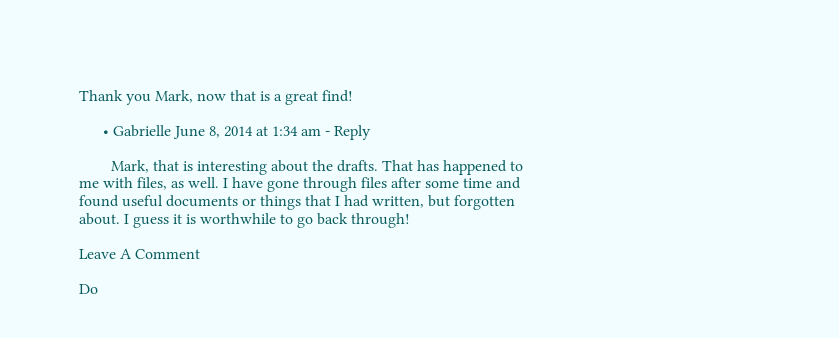Thank you Mark, now that is a great find!

      • Gabrielle June 8, 2014 at 1:34 am - Reply

        Mark, that is interesting about the drafts. That has happened to me with files, as well. I have gone through files after some time and found useful documents or things that I had written, but forgotten about. I guess it is worthwhile to go back through!

Leave A Comment

Do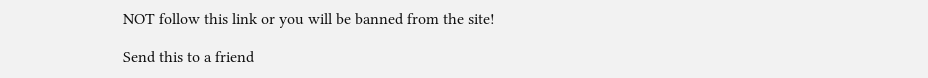NOT follow this link or you will be banned from the site!

Send this to a friend